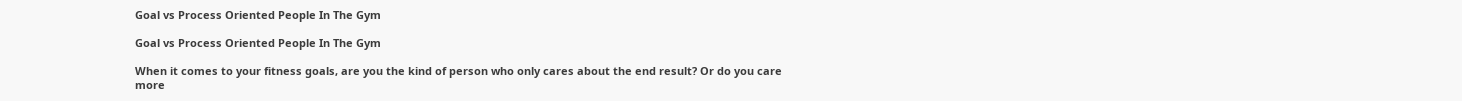Goal vs Process Oriented People In The Gym

Goal vs Process Oriented People In The Gym

When it comes to your fitness goals, are you the kind of person who only cares about the end result? Or do you care more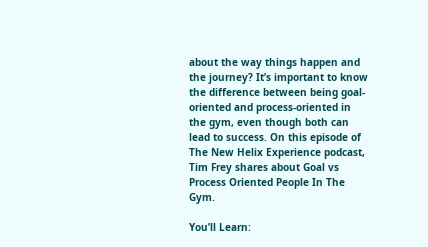about the way things happen and the journey? It’s important to know the difference between being goal-oriented and process-oriented in the gym, even though both can lead to success. On this episode of The New Helix Experience podcast, Tim Frey shares about Goal vs Process Oriented People In The Gym.

You’ll Learn: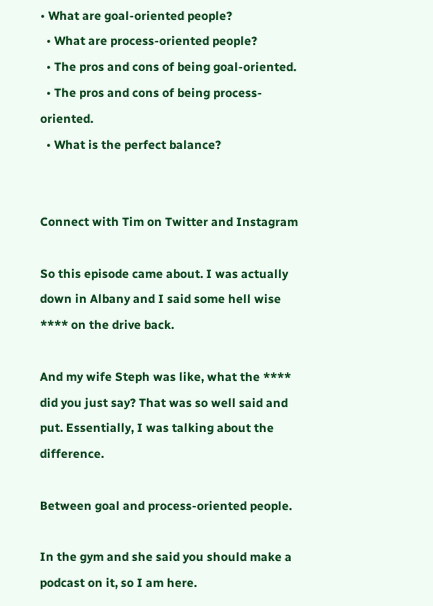• What are goal-oriented people?
  • What are process-oriented people?
  • The pros and cons of being goal-oriented.
  • The pros and cons of being process-oriented.
  • What is the perfect balance?


Connect with Tim on Twitter and Instagram

So this episode came about. I was actually down in Albany and I said some hell wise **** on the drive back.

And my wife Steph was like, what the **** did you just say? That was so well said and put. Essentially, I was talking about the difference.

Between goal and process-oriented people.

In the gym and she said you should make a podcast on it, so I am here.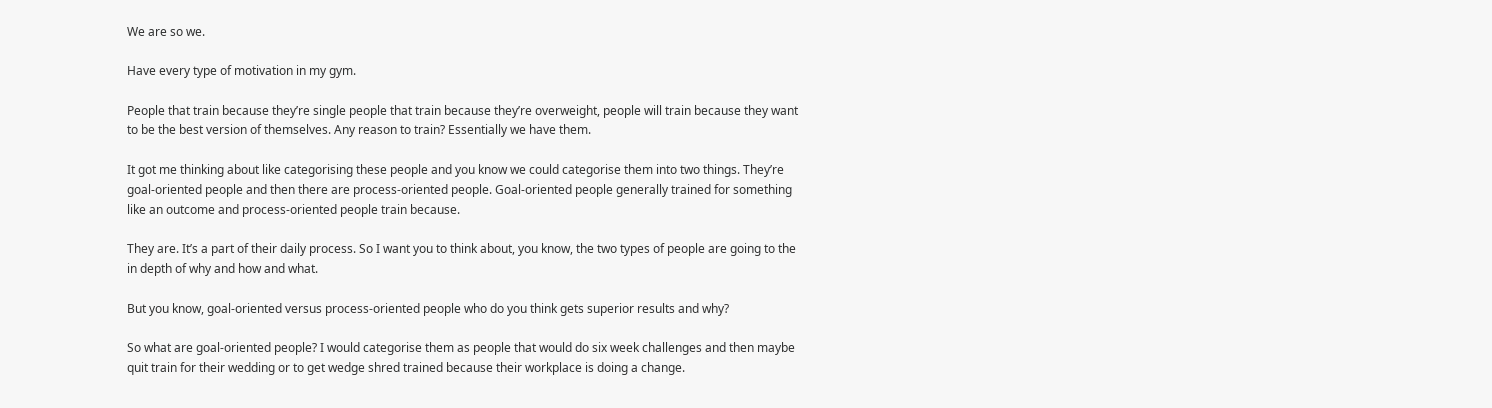We are so we.

Have every type of motivation in my gym.

People that train because they’re single people that train because they’re overweight, people will train because they want to be the best version of themselves. Any reason to train? Essentially we have them.

It got me thinking about like categorising these people and you know we could categorise them into two things. They’re goal-oriented people and then there are process-oriented people. Goal-oriented people generally trained for something like an outcome and process-oriented people train because.

They are. It’s a part of their daily process. So I want you to think about, you know, the two types of people are going to the in depth of why and how and what.

But you know, goal-oriented versus process-oriented people who do you think gets superior results and why?

So what are goal-oriented people? I would categorise them as people that would do six week challenges and then maybe quit train for their wedding or to get wedge shred trained because their workplace is doing a change.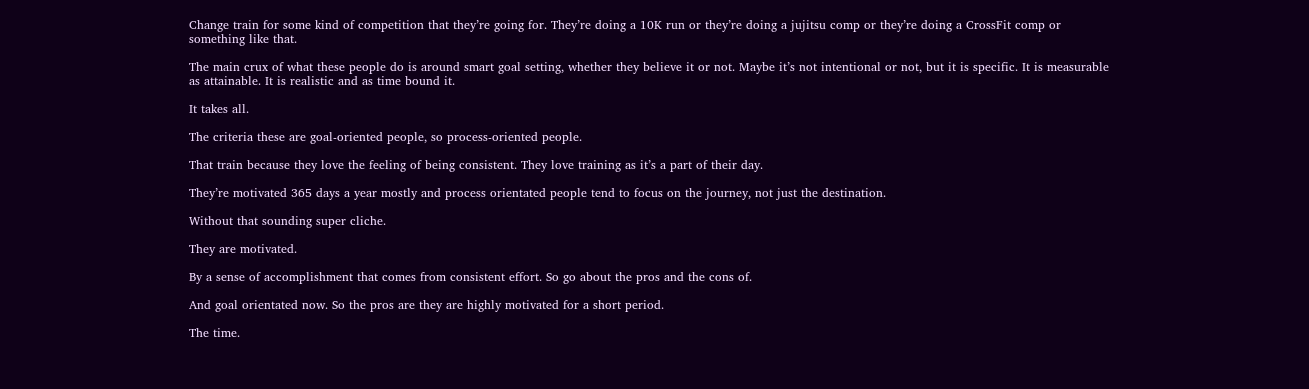Change train for some kind of competition that they’re going for. They’re doing a 10K run or they’re doing a jujitsu comp or they’re doing a CrossFit comp or something like that.

The main crux of what these people do is around smart goal setting, whether they believe it or not. Maybe it’s not intentional or not, but it is specific. It is measurable as attainable. It is realistic and as time bound it.

It takes all.

The criteria these are goal-oriented people, so process-oriented people.

That train because they love the feeling of being consistent. They love training as it’s a part of their day.

They’re motivated 365 days a year mostly and process orientated people tend to focus on the journey, not just the destination.

Without that sounding super cliche.

They are motivated.

By a sense of accomplishment that comes from consistent effort. So go about the pros and the cons of.

And goal orientated now. So the pros are they are highly motivated for a short period.

The time.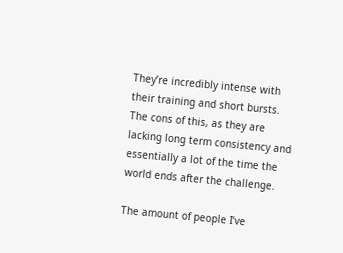They’re incredibly intense with their training and short bursts. The cons of this, as they are lacking long term consistency and essentially a lot of the time the world ends after the challenge.

The amount of people I’ve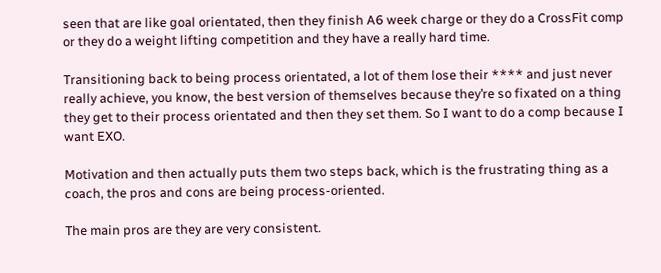seen that are like goal orientated, then they finish A6 week charge or they do a CrossFit comp or they do a weight lifting competition and they have a really hard time.

Transitioning back to being process orientated, a lot of them lose their **** and just never really achieve, you know, the best version of themselves because they’re so fixated on a thing they get to their process orientated and then they set them. So I want to do a comp because I want EXO.

Motivation and then actually puts them two steps back, which is the frustrating thing as a coach, the pros and cons are being process-oriented.

The main pros are they are very consistent.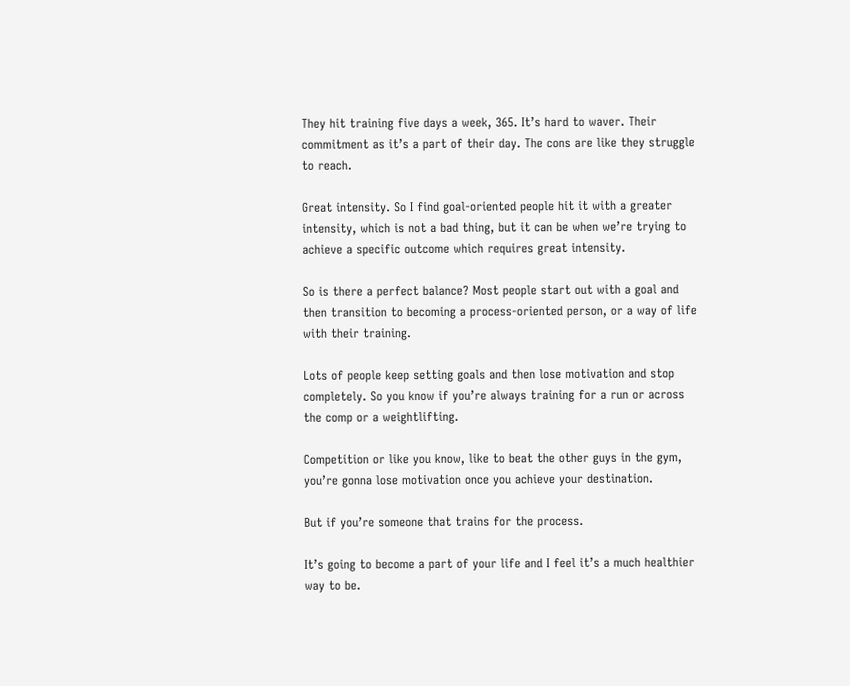They hit training five days a week, 365. It’s hard to waver. Their commitment as it’s a part of their day. The cons are like they struggle to reach.

Great intensity. So I find goal-oriented people hit it with a greater intensity, which is not a bad thing, but it can be when we’re trying to achieve a specific outcome which requires great intensity.

So is there a perfect balance? Most people start out with a goal and then transition to becoming a process-oriented person, or a way of life with their training.

Lots of people keep setting goals and then lose motivation and stop completely. So you know if you’re always training for a run or across the comp or a weightlifting.

Competition or like you know, like to beat the other guys in the gym, you’re gonna lose motivation once you achieve your destination.

But if you’re someone that trains for the process.

It’s going to become a part of your life and I feel it’s a much healthier way to be.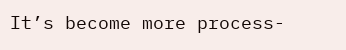It’s become more process-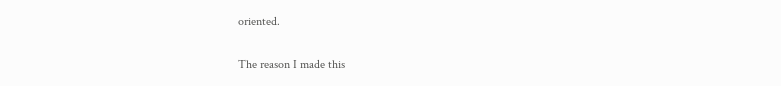oriented.

The reason I made this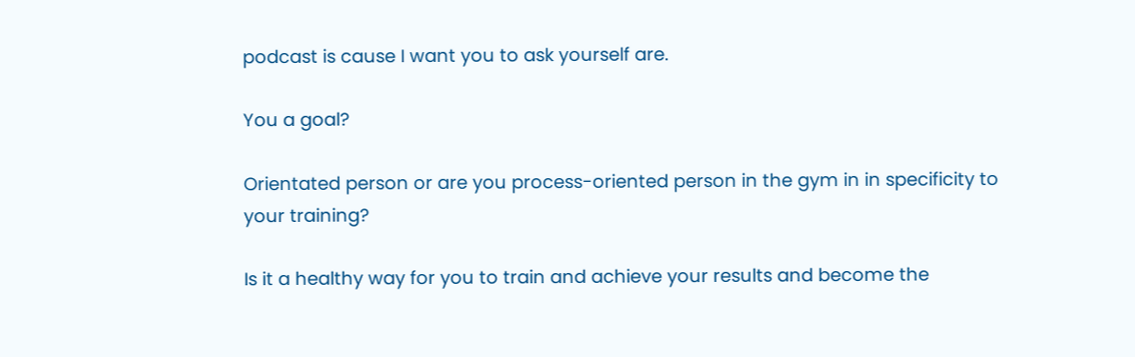podcast is cause I want you to ask yourself are.

You a goal?

Orientated person or are you process-oriented person in the gym in in specificity to your training?

Is it a healthy way for you to train and achieve your results and become the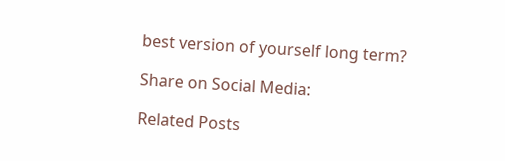best version of yourself long term?

Share on Social Media:

Related Posts